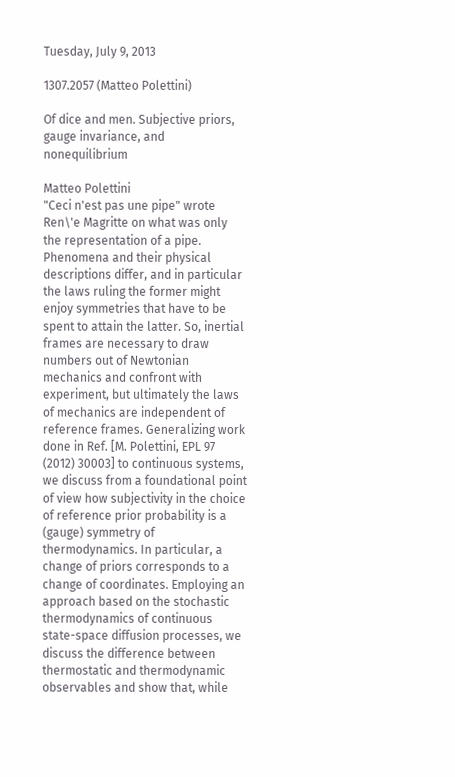Tuesday, July 9, 2013

1307.2057 (Matteo Polettini)

Of dice and men. Subjective priors, gauge invariance, and nonequilibrium

Matteo Polettini
"Ceci n'est pas une pipe" wrote Ren\'e Magritte on what was only the representation of a pipe. Phenomena and their physical descriptions differ, and in particular the laws ruling the former might enjoy symmetries that have to be spent to attain the latter. So, inertial frames are necessary to draw numbers out of Newtonian mechanics and confront with experiment, but ultimately the laws of mechanics are independent of reference frames. Generalizing work done in Ref. [M. Polettini, EPL 97 (2012) 30003] to continuous systems, we discuss from a foundational point of view how subjectivity in the choice of reference prior probability is a (gauge) symmetry of thermodynamics. In particular, a change of priors corresponds to a change of coordinates. Employing an approach based on the stochastic thermodynamics of continuous state-space diffusion processes, we discuss the difference between thermostatic and thermodynamic observables and show that, while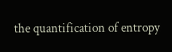the quantification of entropy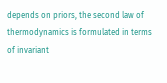depends on priors, the second law of thermodynamics is formulated in terms of invariant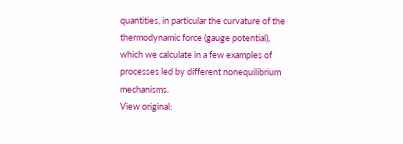quantities, in particular the curvature of the thermodynamic force (gauge potential), which we calculate in a few examples of processes led by different nonequilibrium mechanisms.
View original: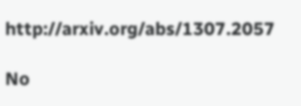http://arxiv.org/abs/1307.2057

No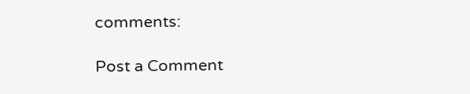comments:

Post a Comment